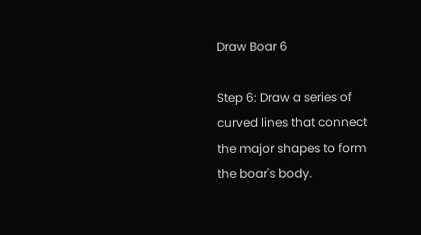Draw Boar 6

Step 6: Draw a series of curved lines that connect the major shapes to form the boar's body.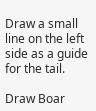Draw a small line on the left side as a guide for the tail.

Draw Boar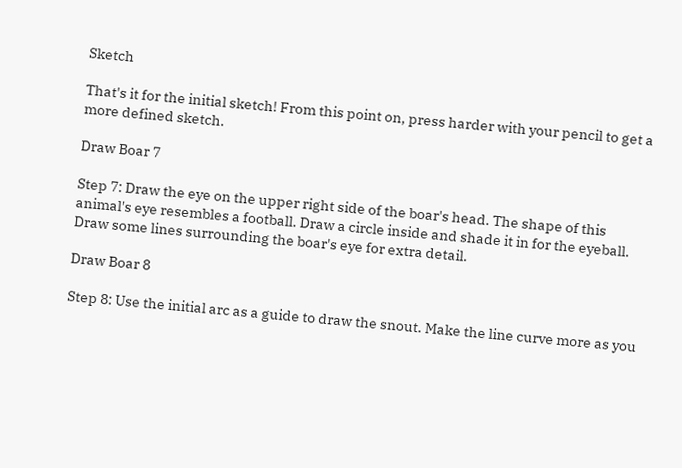Sketch

That's it for the initial sketch! From this point on, press harder with your pencil to get a more defined sketch.

Draw Boar 7

Step 7: Draw the eye on the upper right side of the boar's head. The shape of this animal's eye resembles a football. Draw a circle inside and shade it in for the eyeball. Draw some lines surrounding the boar's eye for extra detail.

Draw Boar 8

Step 8: Use the initial arc as a guide to draw the snout. Make the line curve more as you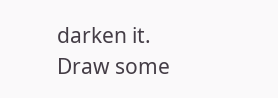darken it. Draw some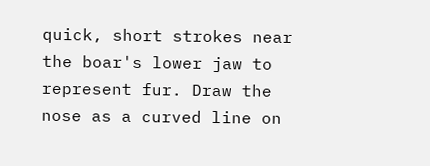quick, short strokes near the boar's lower jaw to represent fur. Draw the nose as a curved line on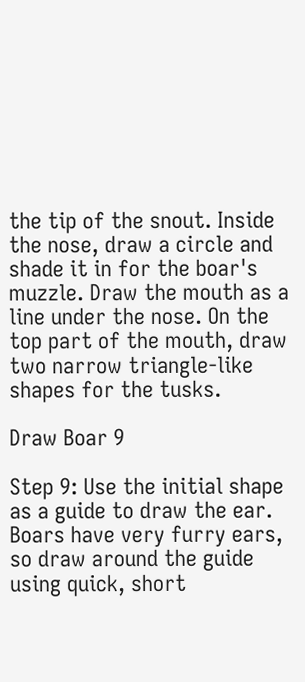the tip of the snout. Inside the nose, draw a circle and shade it in for the boar's muzzle. Draw the mouth as a line under the nose. On the top part of the mouth, draw two narrow triangle-like shapes for the tusks.

Draw Boar 9

Step 9: Use the initial shape as a guide to draw the ear. Boars have very furry ears, so draw around the guide using quick, short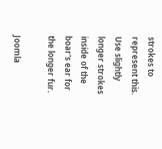strokes to represent this. Use slightly longer strokes inside of the boar's ear for the longer fur.

Joomla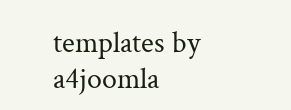templates by a4joomla